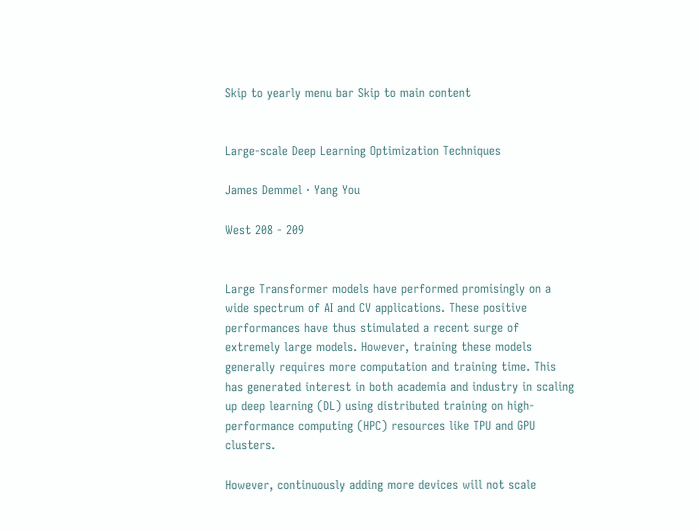Skip to yearly menu bar Skip to main content


Large-scale Deep Learning Optimization Techniques

James Demmel · Yang You

West 208 - 209


Large Transformer models have performed promisingly on a wide spectrum of AI and CV applications. These positive performances have thus stimulated a recent surge of extremely large models. However, training these models generally requires more computation and training time. This has generated interest in both academia and industry in scaling up deep learning (DL) using distributed training on high-performance computing (HPC) resources like TPU and GPU clusters.

However, continuously adding more devices will not scale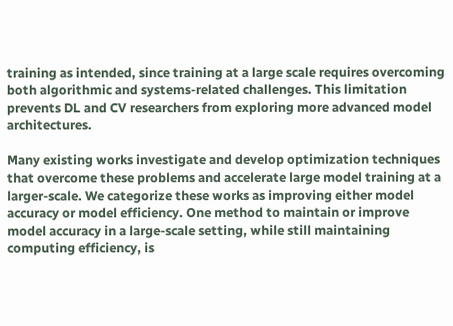training as intended, since training at a large scale requires overcoming both algorithmic and systems-related challenges. This limitation prevents DL and CV researchers from exploring more advanced model architectures.

Many existing works investigate and develop optimization techniques that overcome these problems and accelerate large model training at a larger-scale. We categorize these works as improving either model accuracy or model efficiency. One method to maintain or improve model accuracy in a large-scale setting, while still maintaining computing efficiency, is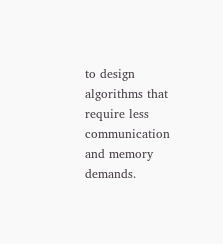to design algorithms that require less communication and memory demands.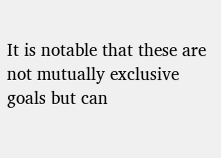It is notable that these are not mutually exclusive goals but can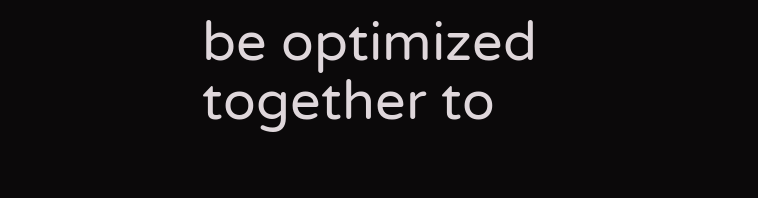be optimized together to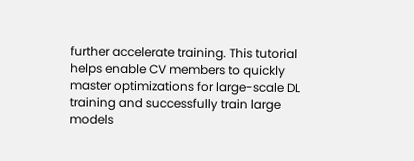further accelerate training. This tutorial helps enable CV members to quickly master optimizations for large-scale DL training and successfully train large models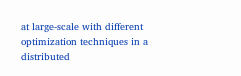at large-scale with different optimization techniques in a distributed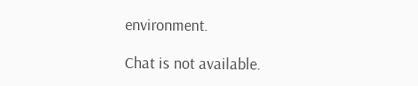environment.

Chat is not available.